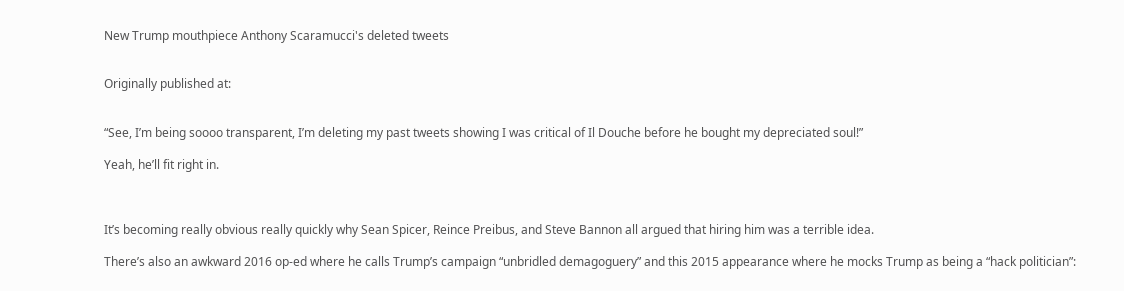New Trump mouthpiece Anthony Scaramucci's deleted tweets


Originally published at:


“See, I’m being soooo transparent, I’m deleting my past tweets showing I was critical of Il Douche before he bought my depreciated soul!”

Yeah, he’ll fit right in.



It’s becoming really obvious really quickly why Sean Spicer, Reince Preibus, and Steve Bannon all argued that hiring him was a terrible idea.

There’s also an awkward 2016 op-ed where he calls Trump’s campaign “unbridled demagoguery” and this 2015 appearance where he mocks Trump as being a “hack politician”: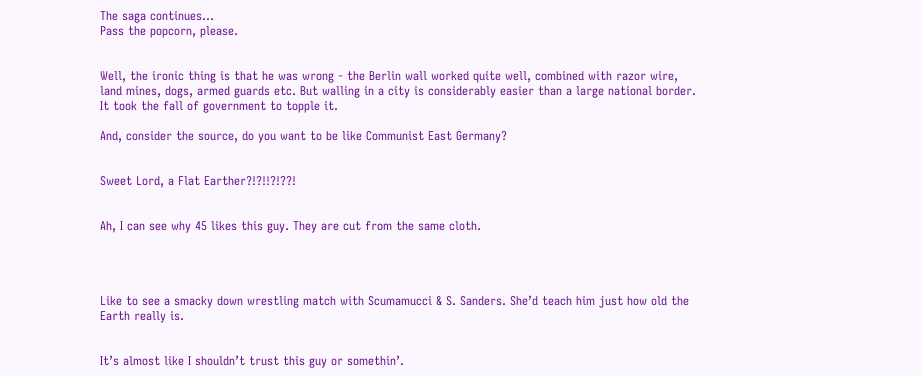The saga continues…
Pass the popcorn, please.


Well, the ironic thing is that he was wrong - the Berlin wall worked quite well, combined with razor wire, land mines, dogs, armed guards etc. But walling in a city is considerably easier than a large national border. It took the fall of government to topple it.

And, consider the source, do you want to be like Communist East Germany?


Sweet Lord, a Flat Earther?!?!!?!??!


Ah, I can see why 45 likes this guy. They are cut from the same cloth.




Like to see a smacky down wrestling match with Scumamucci & S. Sanders. She’d teach him just how old the Earth really is.


It’s almost like I shouldn’t trust this guy or somethin’.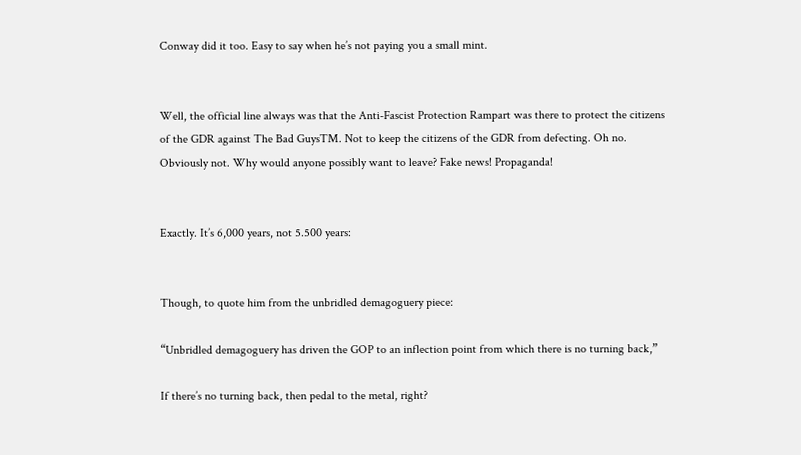Conway did it too. Easy to say when he’s not paying you a small mint.


Well, the official line always was that the Anti-Fascist Protection Rampart was there to protect the citizens of the GDR against The Bad GuysTM. Not to keep the citizens of the GDR from defecting. Oh no. Obviously not. Why would anyone possibly want to leave? Fake news! Propaganda!


Exactly. It’s 6,000 years, not 5.500 years:


Though, to quote him from the unbridled demagoguery piece:

“Unbridled demagoguery has driven the GOP to an inflection point from which there is no turning back,”

If there’s no turning back, then pedal to the metal, right?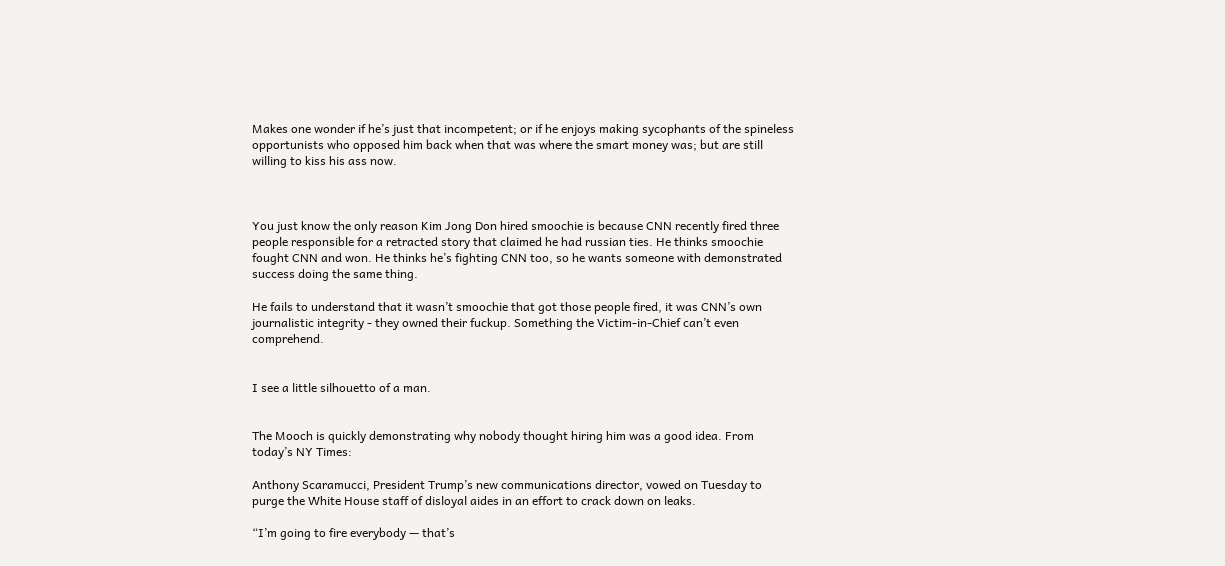Makes one wonder if he’s just that incompetent; or if he enjoys making sycophants of the spineless opportunists who opposed him back when that was where the smart money was; but are still willing to kiss his ass now.



You just know the only reason Kim Jong Don hired smoochie is because CNN recently fired three people responsible for a retracted story that claimed he had russian ties. He thinks smoochie fought CNN and won. He thinks he’s fighting CNN too, so he wants someone with demonstrated success doing the same thing.

He fails to understand that it wasn’t smoochie that got those people fired, it was CNN’s own journalistic integrity - they owned their fuckup. Something the Victim-in-Chief can’t even comprehend.


I see a little silhouetto of a man.


The Mooch is quickly demonstrating why nobody thought hiring him was a good idea. From today’s NY Times:

Anthony Scaramucci, President Trump’s new communications director, vowed on Tuesday to purge the White House staff of disloyal aides in an effort to crack down on leaks.

“I’m going to fire everybody — that’s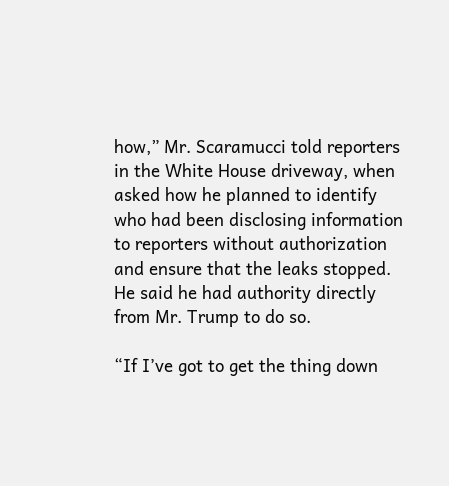how,” Mr. Scaramucci told reporters in the White House driveway, when asked how he planned to identify who had been disclosing information to reporters without authorization and ensure that the leaks stopped. He said he had authority directly from Mr. Trump to do so.

“If I’ve got to get the thing down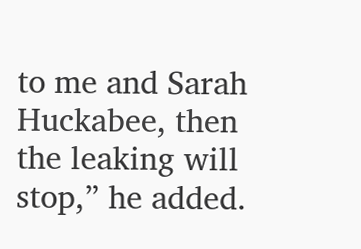to me and Sarah Huckabee, then the leaking will stop,” he added.